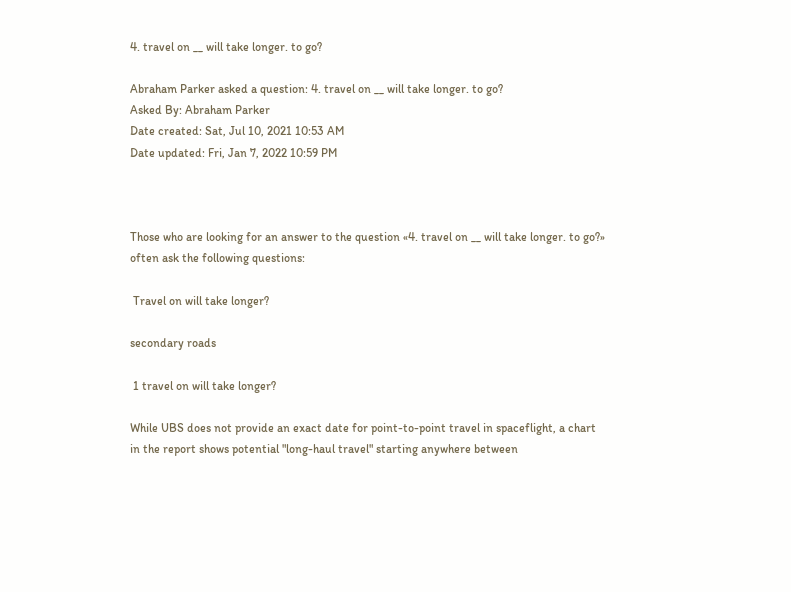4. travel on __ will take longer. to go?

Abraham Parker asked a question: 4. travel on __ will take longer. to go?
Asked By: Abraham Parker
Date created: Sat, Jul 10, 2021 10:53 AM
Date updated: Fri, Jan 7, 2022 10:59 PM



Those who are looking for an answer to the question «4. travel on __ will take longer. to go?» often ask the following questions:

 Travel on will take longer?

secondary roads

 1 travel on will take longer?

While UBS does not provide an exact date for point-to-point travel in spaceflight, a chart in the report shows potential "long-haul travel" starting anywhere between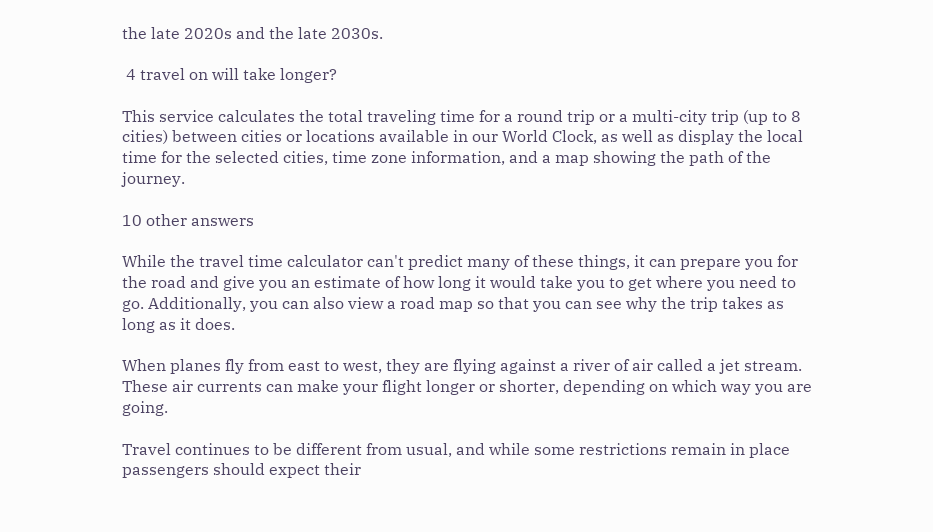the late 2020s and the late 2030s.

 4 travel on will take longer?

This service calculates the total traveling time for a round trip or a multi-city trip (up to 8 cities) between cities or locations available in our World Clock, as well as display the local time for the selected cities, time zone information, and a map showing the path of the journey.

10 other answers

While the travel time calculator can't predict many of these things, it can prepare you for the road and give you an estimate of how long it would take you to get where you need to go. Additionally, you can also view a road map so that you can see why the trip takes as long as it does.

When planes fly from east to west, they are flying against a river of air called a jet stream. These air currents can make your flight longer or shorter, depending on which way you are going.

Travel continues to be different from usual, and while some restrictions remain in place passengers should expect their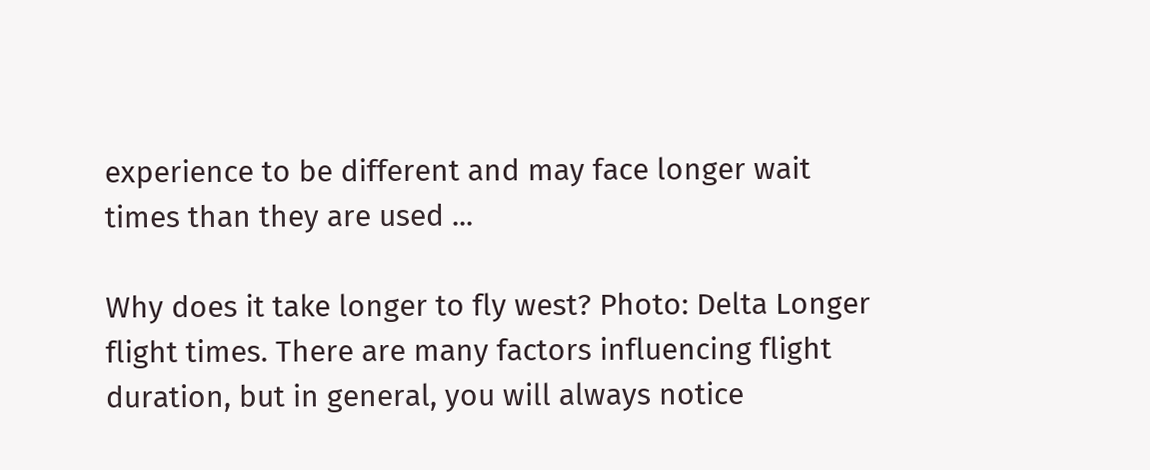experience to be different and may face longer wait times than they are used ...

Why does it take longer to fly west? Photo: Delta Longer flight times. There are many factors influencing flight duration, but in general, you will always notice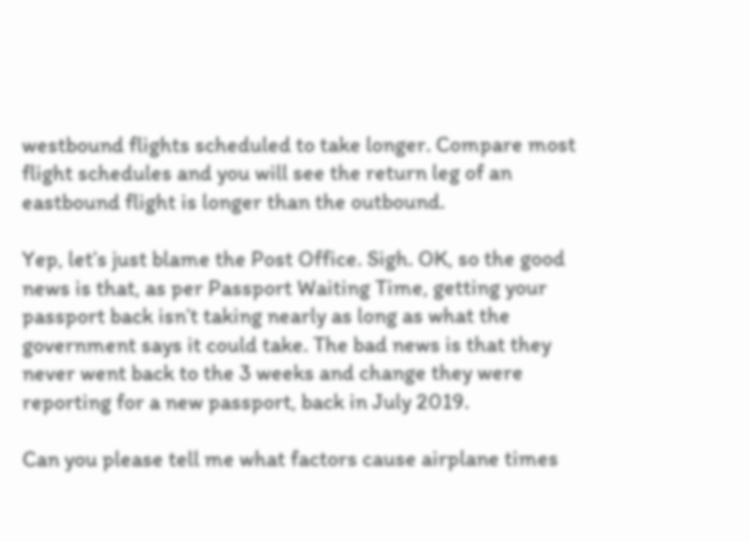westbound flights scheduled to take longer. Compare most flight schedules and you will see the return leg of an eastbound flight is longer than the outbound.

Yep, let’s just blame the Post Office. Sigh. OK, so the good news is that, as per Passport Waiting Time, getting your passport back isn’t taking nearly as long as what the government says it could take. The bad news is that they never went back to the 3 weeks and change they were reporting for a new passport, back in July 2019.

Can you please tell me what factors cause airplane times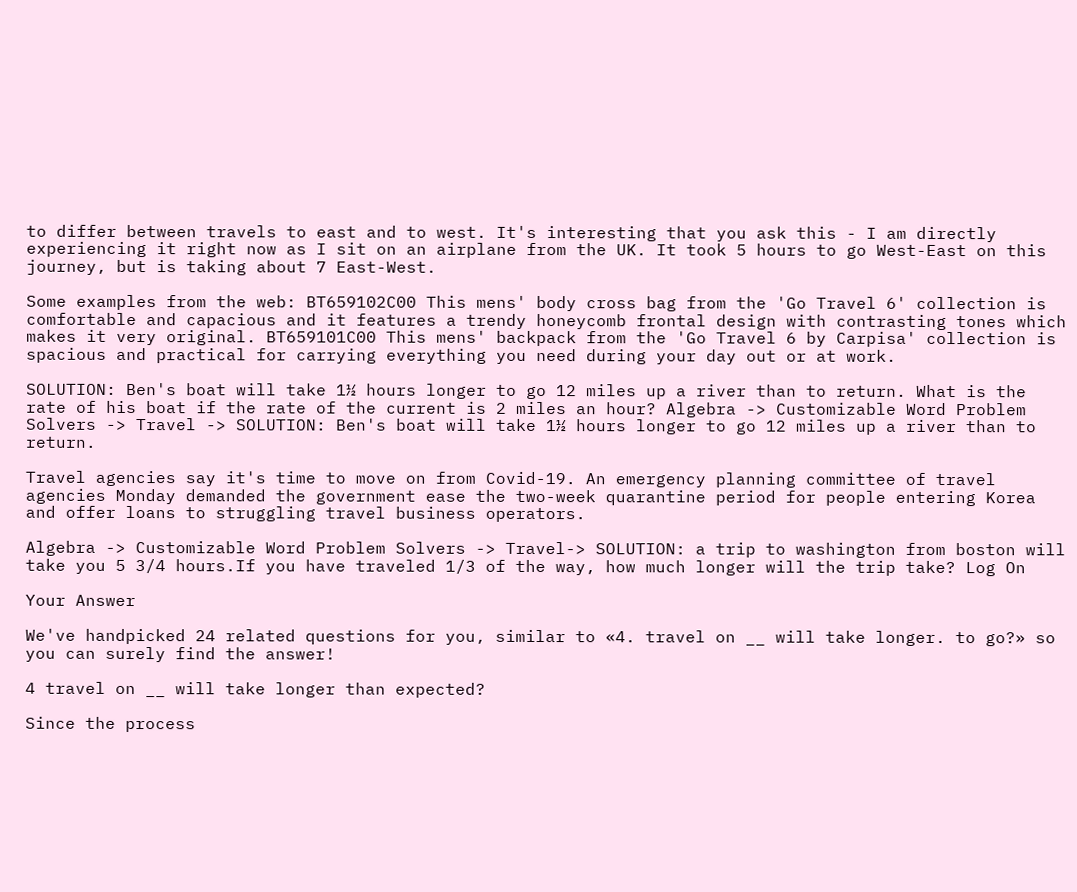to differ between travels to east and to west. It's interesting that you ask this - I am directly experiencing it right now as I sit on an airplane from the UK. It took 5 hours to go West-East on this journey, but is taking about 7 East-West.

Some examples from the web: BT659102C00 This mens' body cross bag from the 'Go Travel 6' collection is comfortable and capacious and it features a trendy honeycomb frontal design with contrasting tones which makes it very original. BT659101C00 This mens' backpack from the 'Go Travel 6 by Carpisa' collection is spacious and practical for carrying everything you need during your day out or at work.

SOLUTION: Ben's boat will take 1½ hours longer to go 12 miles up a river than to return. What is the rate of his boat if the rate of the current is 2 miles an hour? Algebra -> Customizable Word Problem Solvers -> Travel -> SOLUTION: Ben's boat will take 1½ hours longer to go 12 miles up a river than to return.

Travel agencies say it's time to move on from Covid-19. An emergency planning committee of travel agencies Monday demanded the government ease the two-week quarantine period for people entering Korea and offer loans to struggling travel business operators.

Algebra -> Customizable Word Problem Solvers -> Travel-> SOLUTION: a trip to washington from boston will take you 5 3/4 hours.If you have traveled 1/3 of the way, how much longer will the trip take? Log On

Your Answer

We've handpicked 24 related questions for you, similar to «4. travel on __ will take longer. to go?» so you can surely find the answer!

4 travel on __ will take longer than expected?

Since the process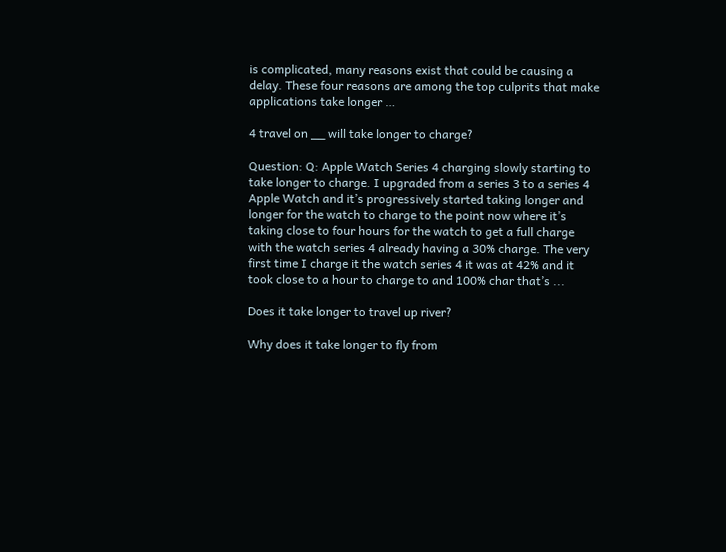is complicated, many reasons exist that could be causing a delay. These four reasons are among the top culprits that make applications take longer …

4 travel on __ will take longer to charge?

Question: Q: Apple Watch Series 4 charging slowly starting to take longer to charge. I upgraded from a series 3 to a series 4 Apple Watch and it’s progressively started taking longer and longer for the watch to charge to the point now where it’s taking close to four hours for the watch to get a full charge with the watch series 4 already having a 30% charge. The very first time I charge it the watch series 4 it was at 42% and it took close to a hour to charge to and 100% char that’s ...

Does it take longer to travel up river?

Why does it take longer to fly from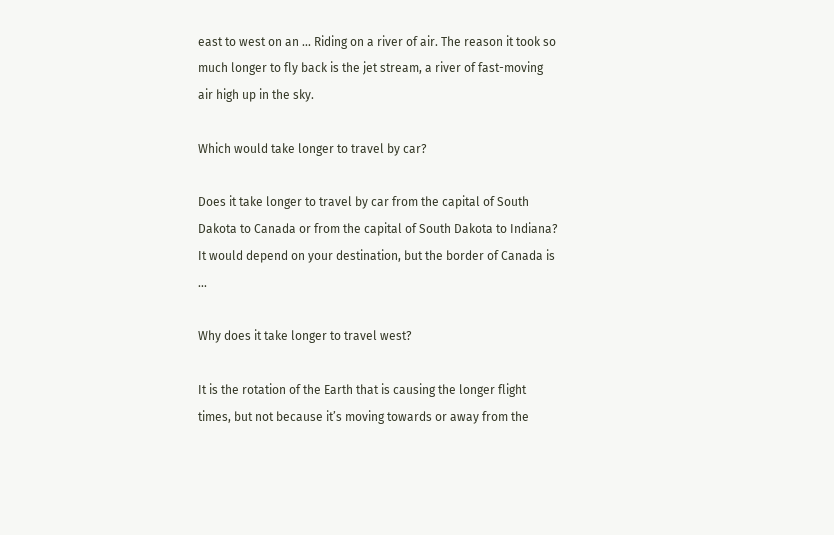east to west on an ... Riding on a river of air. The reason it took so much longer to fly back is the jet stream, a river of fast-moving air high up in the sky.

Which would take longer to travel by car?

Does it take longer to travel by car from the capital of South Dakota to Canada or from the capital of South Dakota to Indiana? It would depend on your destination, but the border of Canada is ...

Why does it take longer to travel west?

It is the rotation of the Earth that is causing the longer flight times, but not because it’s moving towards or away from the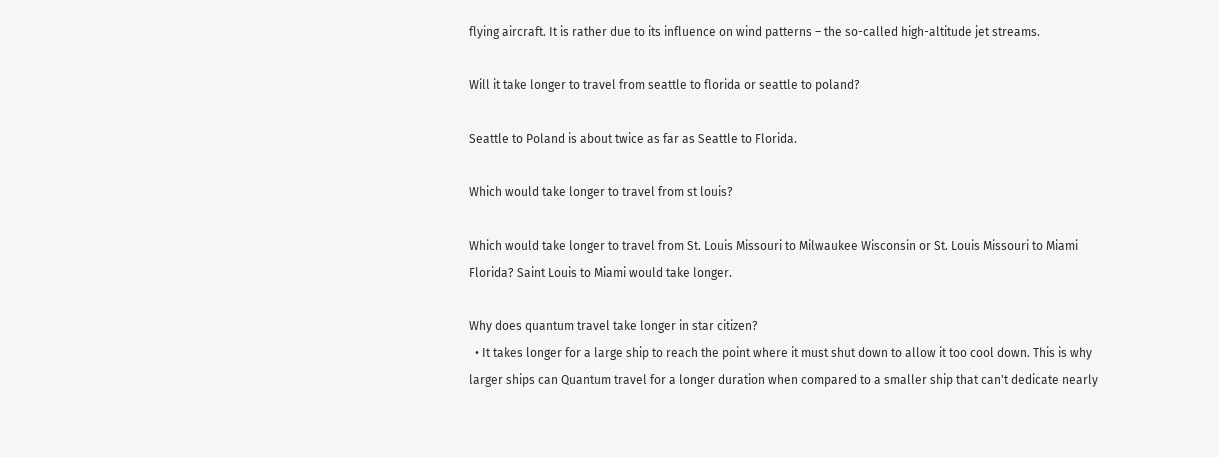flying aircraft. It is rather due to its influence on wind patterns – the so-called high-altitude jet streams.

Will it take longer to travel from seattle to florida or seattle to poland?

Seattle to Poland is about twice as far as Seattle to Florida.

Which would take longer to travel from st louis?

Which would take longer to travel from St. Louis Missouri to Milwaukee Wisconsin or St. Louis Missouri to Miami Florida? Saint Louis to Miami would take longer.

Why does quantum travel take longer in star citizen?
  • It takes longer for a large ship to reach the point where it must shut down to allow it too cool down. This is why larger ships can Quantum travel for a longer duration when compared to a smaller ship that can't dedicate nearly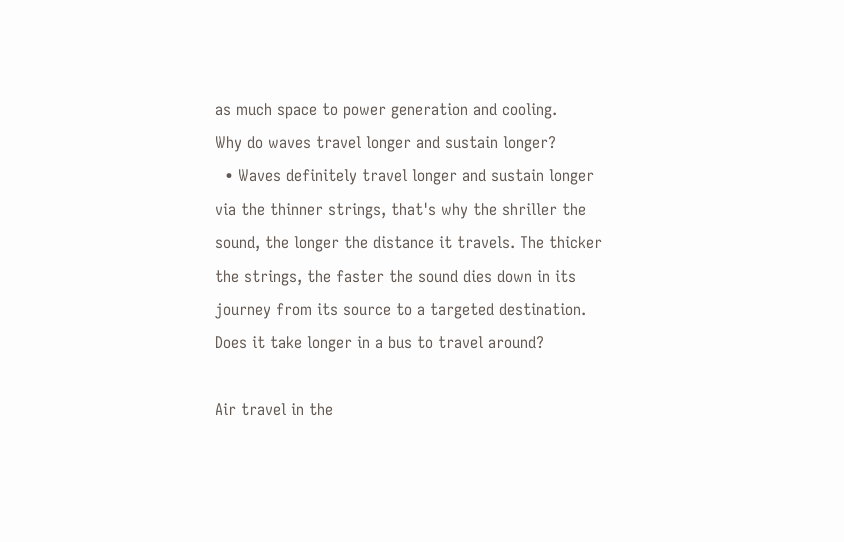as much space to power generation and cooling.
Why do waves travel longer and sustain longer?
  • Waves definitely travel longer and sustain longer via the thinner strings, that's why the shriller the sound, the longer the distance it travels. The thicker the strings, the faster the sound dies down in its journey from its source to a targeted destination.
Does it take longer in a bus to travel around?

Air travel in the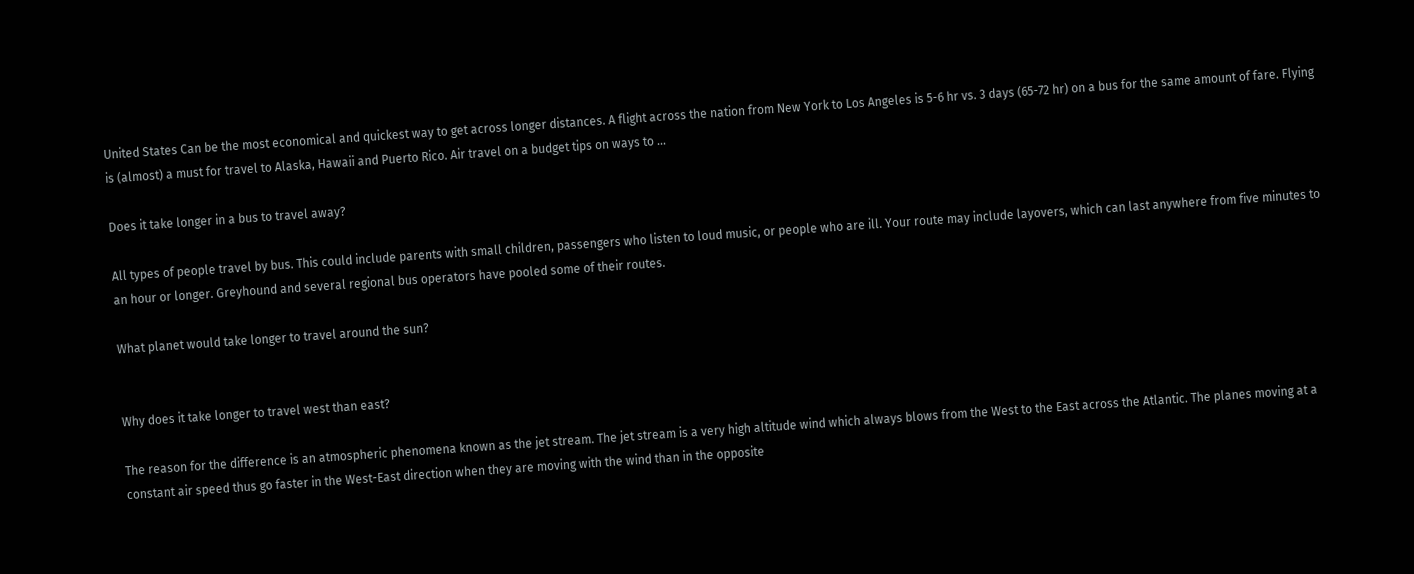United States Can be the most economical and quickest way to get across longer distances. A flight across the nation from New York to Los Angeles is 5-6 hr vs. 3 days (65-72 hr) on a bus for the same amount of fare. Flying is (almost) a must for travel to Alaska, Hawaii and Puerto Rico. Air travel on a budget tips on ways to ...

Does it take longer in a bus to travel away?

All types of people travel by bus. This could include parents with small children, passengers who listen to loud music, or people who are ill. Your route may include layovers, which can last anywhere from five minutes to an hour or longer. Greyhound and several regional bus operators have pooled some of their routes.

What planet would take longer to travel around the sun?


Why does it take longer to travel west than east?

The reason for the difference is an atmospheric phenomena known as the jet stream. The jet stream is a very high altitude wind which always blows from the West to the East across the Atlantic. The planes moving at a constant air speed thus go faster in the West-East direction when they are moving with the wind than in the opposite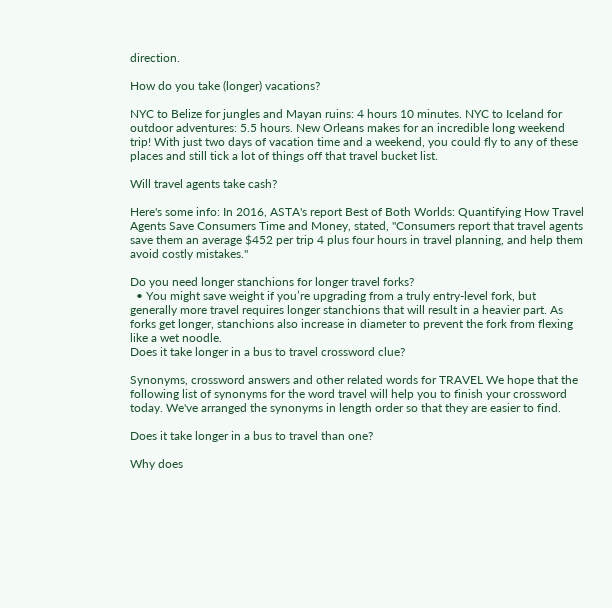direction.

How do you take (longer) vacations?

NYC to Belize for jungles and Mayan ruins: 4 hours 10 minutes. NYC to Iceland for outdoor adventures: 5.5 hours. New Orleans makes for an incredible long weekend trip! With just two days of vacation time and a weekend, you could fly to any of these places and still tick a lot of things off that travel bucket list.

Will travel agents take cash?

Here's some info: In 2016, ASTA's report Best of Both Worlds: Quantifying How Travel Agents Save Consumers Time and Money, stated, "Consumers report that travel agents save them an average $452 per trip 4 plus four hours in travel planning, and help them avoid costly mistakes."

Do you need longer stanchions for longer travel forks?
  • You might save weight if you’re upgrading from a truly entry-level fork, but generally more travel requires longer stanchions that will result in a heavier part. As forks get longer, stanchions also increase in diameter to prevent the fork from flexing like a wet noodle.
Does it take longer in a bus to travel crossword clue?

Synonyms, crossword answers and other related words for TRAVEL We hope that the following list of synonyms for the word travel will help you to finish your crossword today. We've arranged the synonyms in length order so that they are easier to find.

Does it take longer in a bus to travel than one?

Why does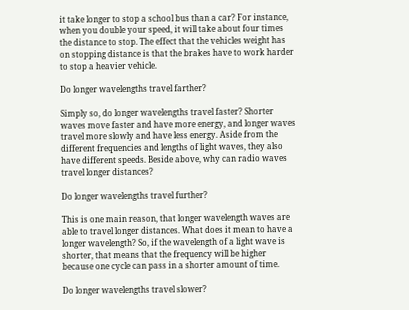it take longer to stop a school bus than a car? For instance, when you double your speed, it will take about four times the distance to stop. The effect that the vehicles weight has on stopping distance is that the brakes have to work harder to stop a heavier vehicle.

Do longer wavelengths travel farther?

Simply so, do longer wavelengths travel faster? Shorter waves move faster and have more energy, and longer waves travel more slowly and have less energy. Aside from the different frequencies and lengths of light waves, they also have different speeds. Beside above, why can radio waves travel longer distances?

Do longer wavelengths travel further?

This is one main reason, that longer wavelength waves are able to travel longer distances. What does it mean to have a longer wavelength? So, if the wavelength of a light wave is shorter, that means that the frequency will be higher because one cycle can pass in a shorter amount of time.

Do longer wavelengths travel slower?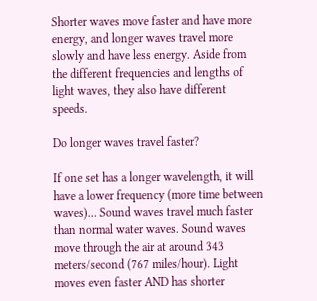Shorter waves move faster and have more energy, and longer waves travel more slowly and have less energy. Aside from the different frequencies and lengths of light waves, they also have different speeds.

Do longer waves travel faster?

If one set has a longer wavelength, it will have a lower frequency (more time between waves)… Sound waves travel much faster than normal water waves. Sound waves move through the air at around 343 meters/second (767 miles/hour). Light moves even faster AND has shorter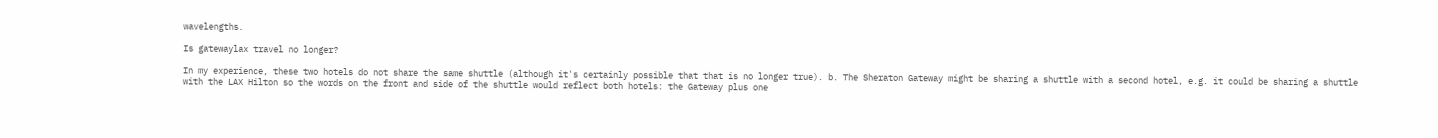wavelengths.

Is gatewaylax travel no longer?

In my experience, these two hotels do not share the same shuttle (although it's certainly possible that that is no longer true). b. The Sheraton Gateway might be sharing a shuttle with a second hotel, e.g. it could be sharing a shuttle with the LAX Hilton so the words on the front and side of the shuttle would reflect both hotels: the Gateway plus one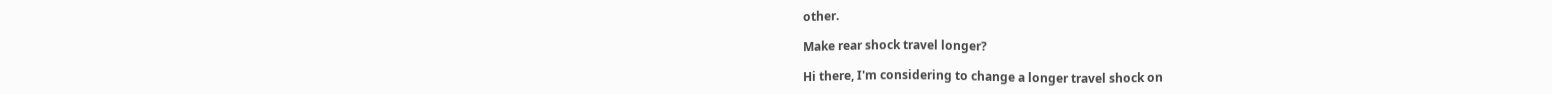other.

Make rear shock travel longer?

Hi there, I'm considering to change a longer travel shock on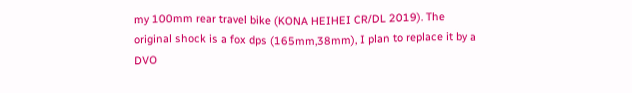my 100mm rear travel bike (KONA HEIHEI CR/DL 2019). The original shock is a fox dps (165mm,38mm), I plan to replace it by a DVO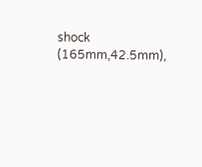shock (165mm,42.5mm),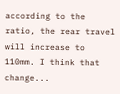according to the ratio, the rear travel will increase to 110mm. I think that change...